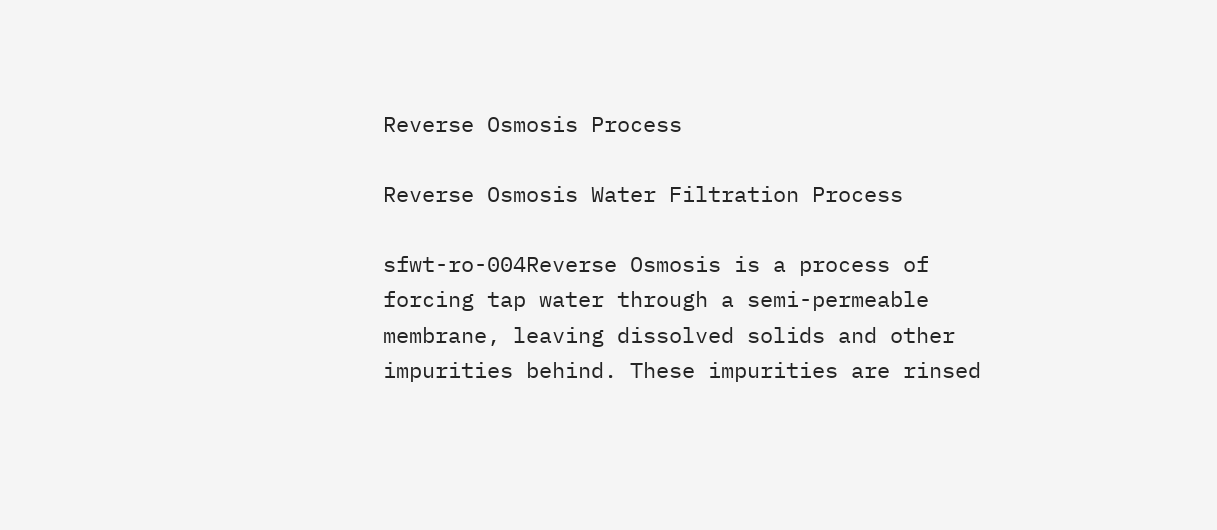Reverse Osmosis Process

Reverse Osmosis Water Filtration Process

sfwt-ro-004Reverse Osmosis is a process of forcing tap water through a semi-permeable membrane, leaving dissolved solids and other impurities behind. These impurities are rinsed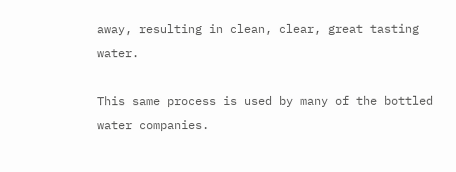away, resulting in clean, clear, great tasting water.

This same process is used by many of the bottled water companies.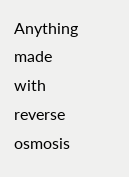Anything made with reverse osmosis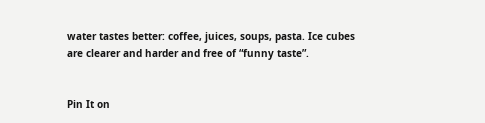water tastes better: coffee, juices, soups, pasta. Ice cubes are clearer and harder and free of “funny taste”.


Pin It on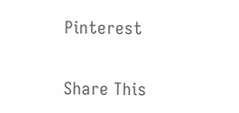Pinterest

Share This